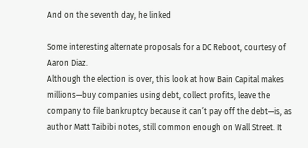And on the seventh day, he linked

Some interesting alternate proposals for a DC Reboot, courtesy of Aaron Diaz.
Although the election is over, this look at how Bain Capital makes millions—buy companies using debt, collect profits, leave the company to file bankruptcy because it can’t pay off the debt—is, as author Matt Taibibi notes, still common enough on Wall Street. It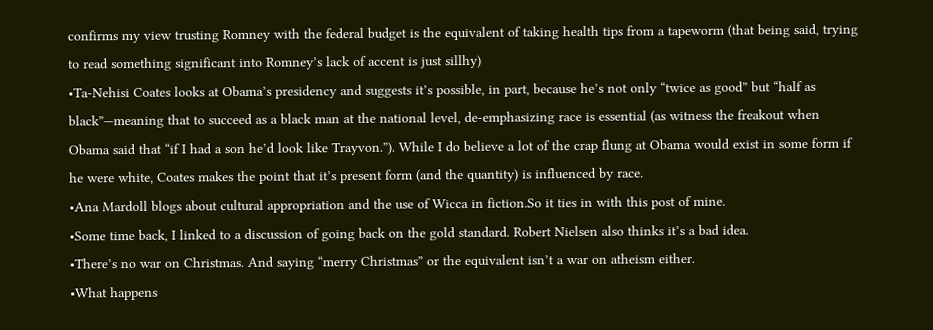confirms my view trusting Romney with the federal budget is the equivalent of taking health tips from a tapeworm (that being said, trying to read something significant into Romney’s lack of accent is just sillhy)
•Ta-Nehisi Coates looks at Obama’s presidency and suggests it’s possible, in part, because he’s not only “twice as good” but “half as black”—meaning that to succeed as a black man at the national level, de-emphasizing race is essential (as witness the freakout when Obama said that “if I had a son he’d look like Trayvon.”). While I do believe a lot of the crap flung at Obama would exist in some form if he were white, Coates makes the point that it’s present form (and the quantity) is influenced by race.
•Ana Mardoll blogs about cultural appropriation and the use of Wicca in fiction.So it ties in with this post of mine.
•Some time back, I linked to a discussion of going back on the gold standard. Robert Nielsen also thinks it’s a bad idea.
•There’s no war on Christmas. And saying “merry Christmas” or the equivalent isn’t a war on atheism either.
•What happens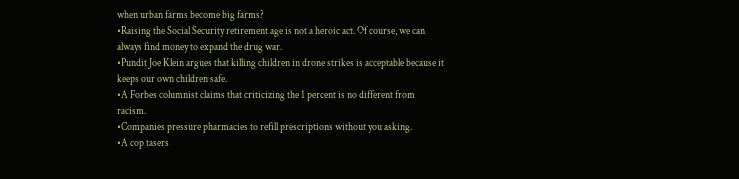when urban farms become big farms?
•Raising the Social Security retirement age is not a heroic act. Of course, we can always find money to expand the drug war.
•Pundit Joe Klein argues that killing children in drone strikes is acceptable because it keeps our own children safe.
•A Forbes columnist claims that criticizing the 1 percent is no different from racism.
•Companies pressure pharmacies to refill prescriptions without you asking.
•A cop tasers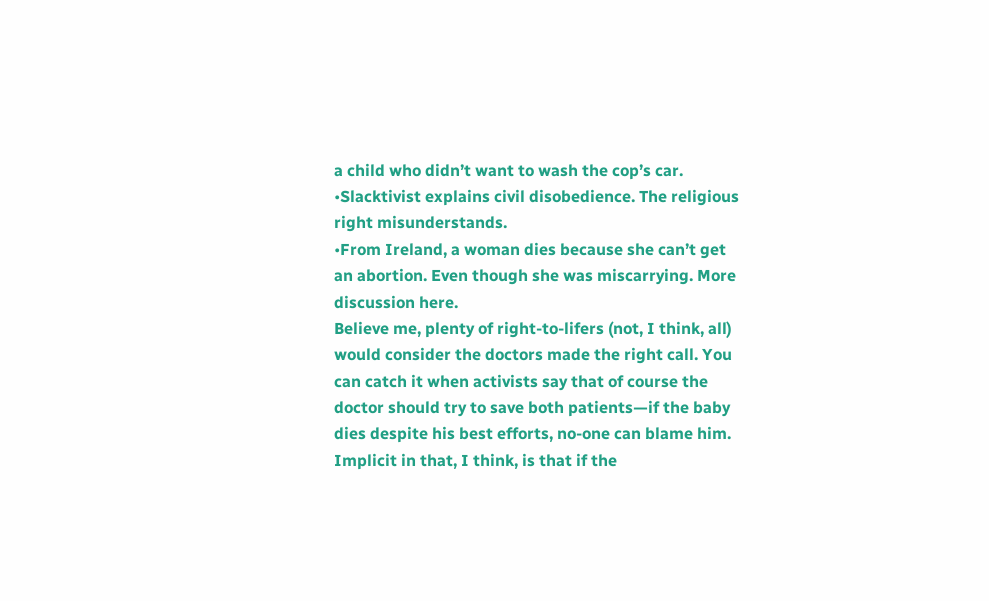a child who didn’t want to wash the cop’s car.
•Slacktivist explains civil disobedience. The religious right misunderstands.
•From Ireland, a woman dies because she can’t get an abortion. Even though she was miscarrying. More discussion here.
Believe me, plenty of right-to-lifers (not, I think, all) would consider the doctors made the right call. You can catch it when activists say that of course the doctor should try to save both patients—if the baby dies despite his best efforts, no-one can blame him. Implicit in that, I think, is that if the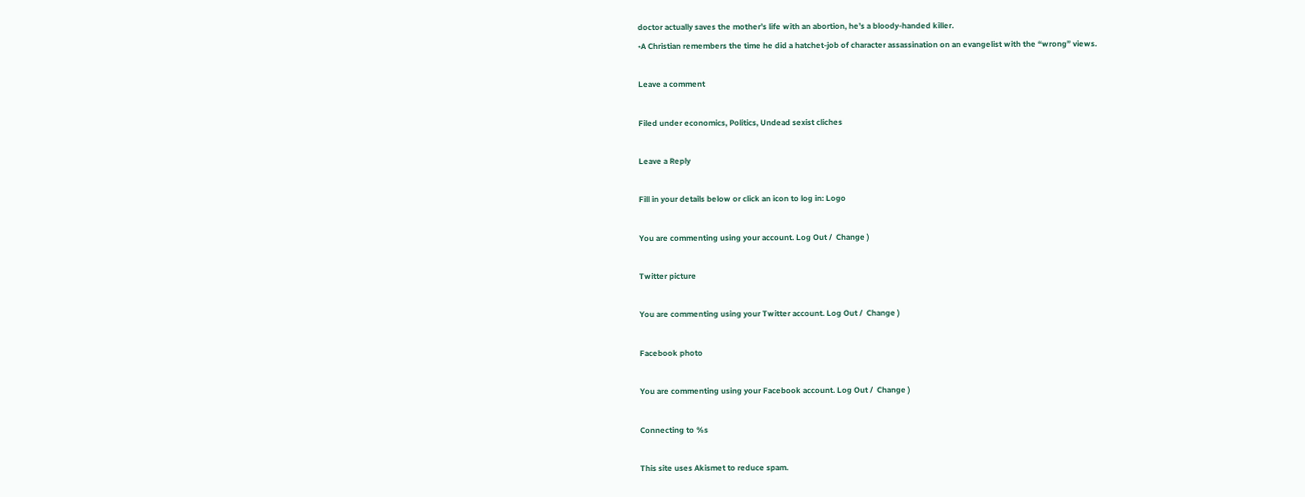doctor actually saves the mother’s life with an abortion, he’s a bloody-handed killer.
•A Christian remembers the time he did a hatchet-job of character assassination on an evangelist with the “wrong” views.

Leave a comment

Filed under economics, Politics, Undead sexist cliches

Leave a Reply

Fill in your details below or click an icon to log in: Logo

You are commenting using your account. Log Out /  Change )

Twitter picture

You are commenting using your Twitter account. Log Out /  Change )

Facebook photo

You are commenting using your Facebook account. Log Out /  Change )

Connecting to %s

This site uses Akismet to reduce spam.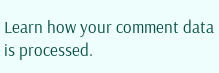Learn how your comment data is processed.